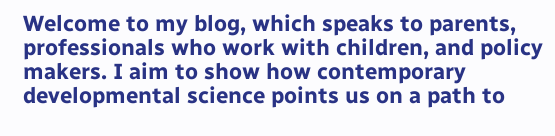Welcome to my blog, which speaks to parents, professionals who work with children, and policy makers. I aim to show how contemporary developmental science points us on a path to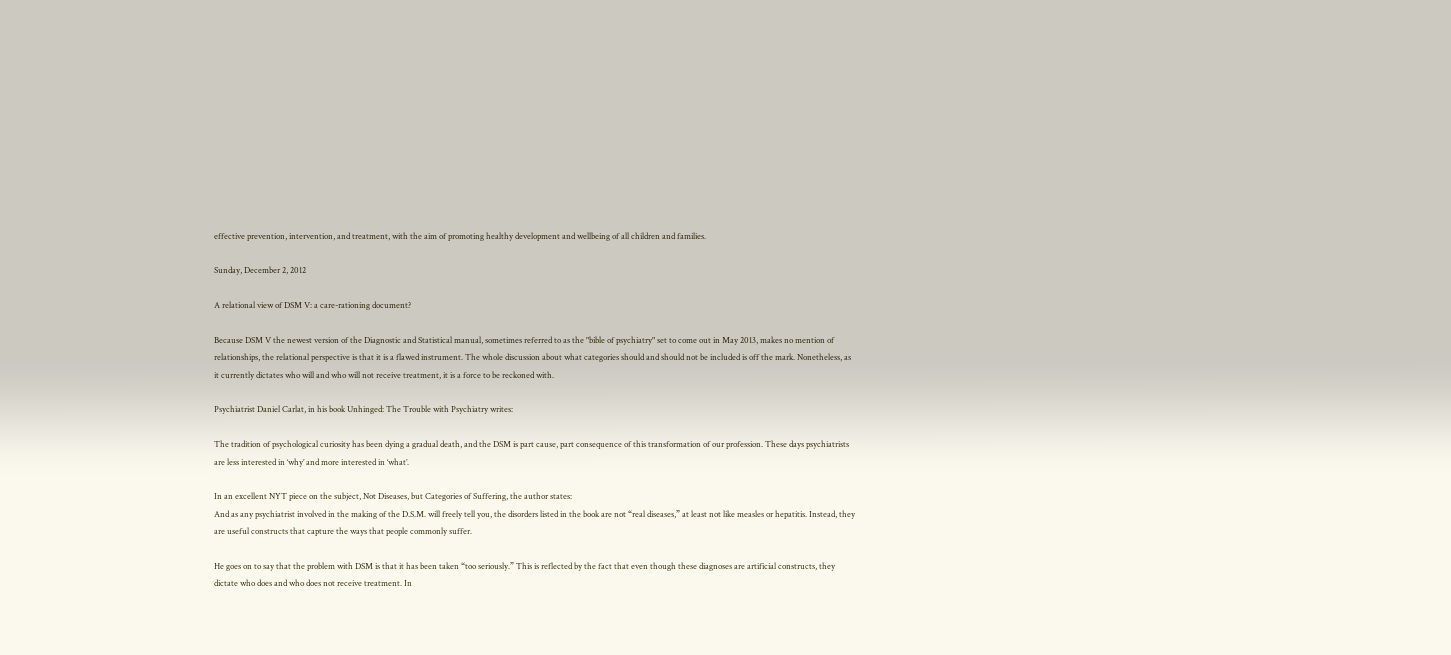effective prevention, intervention, and treatment, with the aim of promoting healthy development and wellbeing of all children and families.

Sunday, December 2, 2012

A relational view of DSM V: a care-rationing document?

Because DSM V the newest version of the Diagnostic and Statistical manual, sometimes referred to as the "bible of psychiatry" set to come out in May 2013, makes no mention of relationships, the relational perspective is that it is a flawed instrument. The whole discussion about what categories should and should not be included is off the mark. Nonetheless, as it currently dictates who will and who will not receive treatment, it is a force to be reckoned with.

Psychiatrist Daniel Carlat, in his book Unhinged: The Trouble with Psychiatry writes:

The tradition of psychological curiosity has been dying a gradual death, and the DSM is part cause, part consequence of this transformation of our profession. These days psychiatrists are less interested in ‘why’ and more interested in ‘what’.

In an excellent NYT piece on the subject, Not Diseases, but Categories of Suffering, the author states:
And as any psychiatrist involved in the making of the D.S.M. will freely tell you, the disorders listed in the book are not “real diseases,” at least not like measles or hepatitis. Instead, they are useful constructs that capture the ways that people commonly suffer.

He goes on to say that the problem with DSM is that it has been taken “too seriously.” This is reflected by the fact that even though these diagnoses are artificial constructs, they dictate who does and who does not receive treatment. In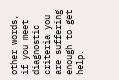other words, if you meet diagnostic criteria you are suffering enough to get help.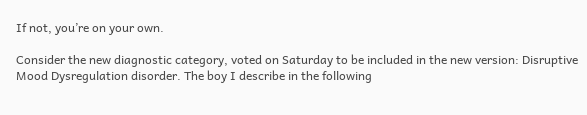If not, you’re on your own.

Consider the new diagnostic category, voted on Saturday to be included in the new version: Disruptive Mood Dysregulation disorder. The boy I describe in the following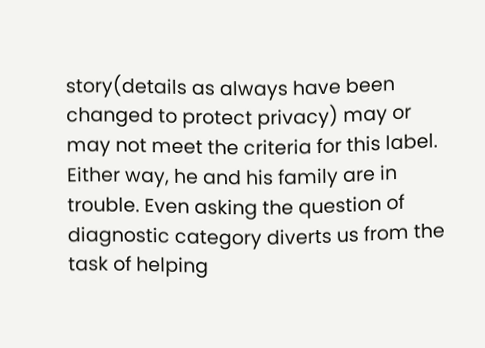story(details as always have been changed to protect privacy) may or may not meet the criteria for this label. Either way, he and his family are in trouble. Even asking the question of diagnostic category diverts us from the task of helping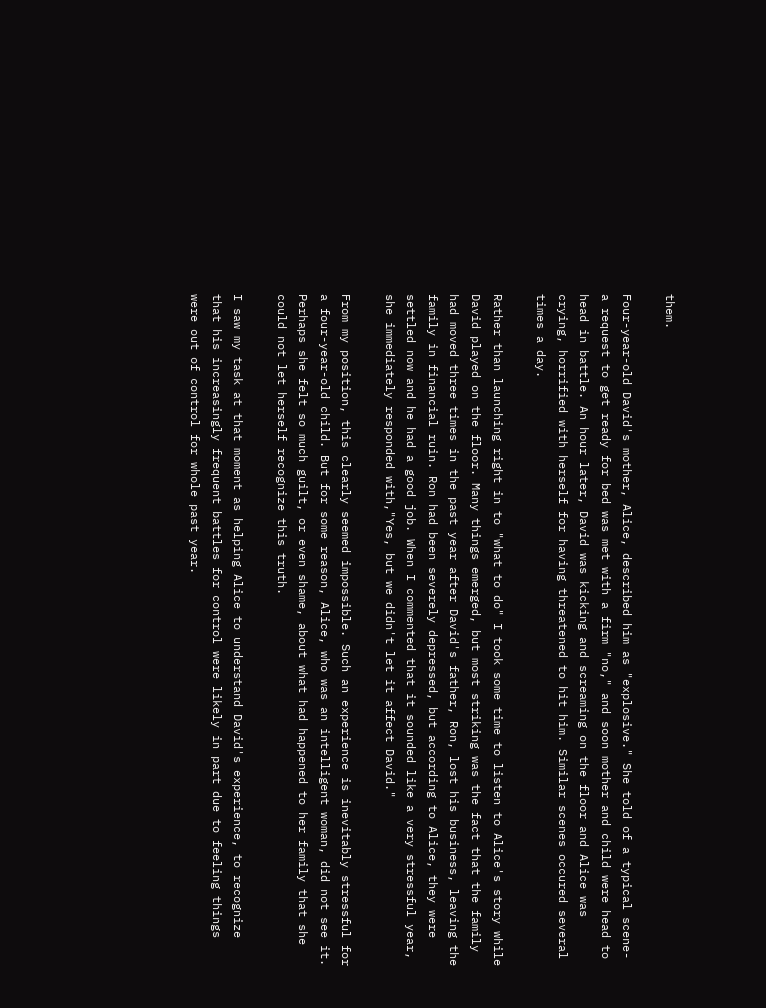them.

Four-year-old David's mother, Alice, described him as "explosive." She told of a typical scene- a request to get ready for bed was met with a firm "no," and soon mother and child were head to head in battle. An hour later, David was kicking and screaming on the floor and Alice was crying, horrified with herself for having threatened to hit him. Similar scenes occured several times a day.

Rather than launching right in to "what to do" I took some time to listen to Alice's story while David played on the floor. Many things emerged, but most striking was the fact that the family had moved three times in the past year after David's father, Ron, lost his business, leaving the family in financial ruin. Ron had been severely depressed, but according to Alice, they were settled now and he had a good job. When I commented that it sounded like a very stressful year, she immediately responded with,"Yes, but we didn't let it affect David."

From my position, this clearly seemed impossible. Such an experience is inevitably stressful for a four-year-old child. But for some reason, Alice, who was an intelligent woman, did not see it. Perhaps she felt so much guilt, or even shame, about what had happened to her family that she could not let herself recognize this truth.

I saw my task at that moment as helping Alice to understand David's experience, to recognize that his increasingly frequent battles for control were likely in part due to feeling things were out of control for whole past year.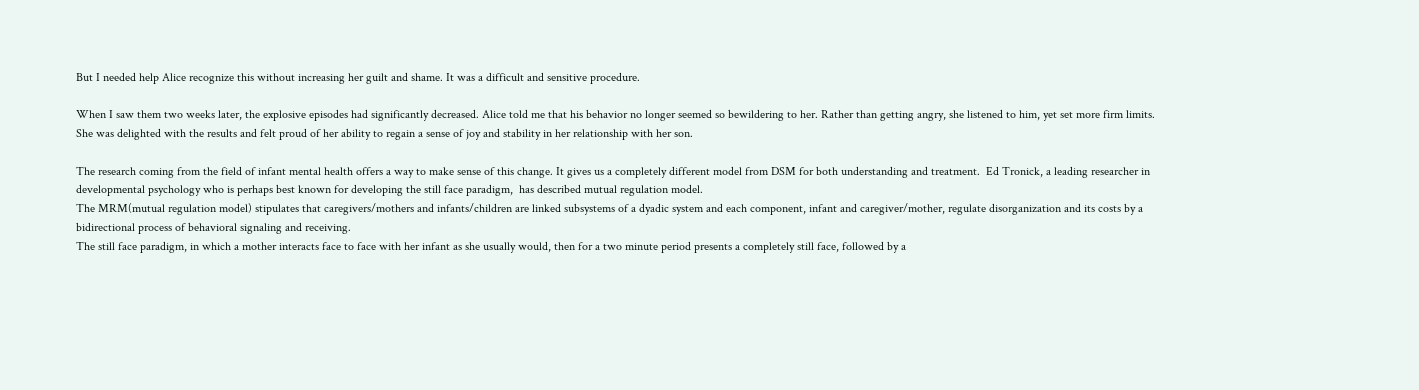But I needed help Alice recognize this without increasing her guilt and shame. It was a difficult and sensitive procedure.

When I saw them two weeks later, the explosive episodes had significantly decreased. Alice told me that his behavior no longer seemed so bewildering to her. Rather than getting angry, she listened to him, yet set more firm limits. She was delighted with the results and felt proud of her ability to regain a sense of joy and stability in her relationship with her son.

The research coming from the field of infant mental health offers a way to make sense of this change. It gives us a completely different model from DSM for both understanding and treatment.  Ed Tronick, a leading researcher in developmental psychology who is perhaps best known for developing the still face paradigm,  has described mutual regulation model.
The MRM(mutual regulation model) stipulates that caregivers/mothers and infants/children are linked subsystems of a dyadic system and each component, infant and caregiver/mother, regulate disorganization and its costs by a bidirectional process of behavioral signaling and receiving.
The still face paradigm, in which a mother interacts face to face with her infant as she usually would, then for a two minute period presents a completely still face, followed by a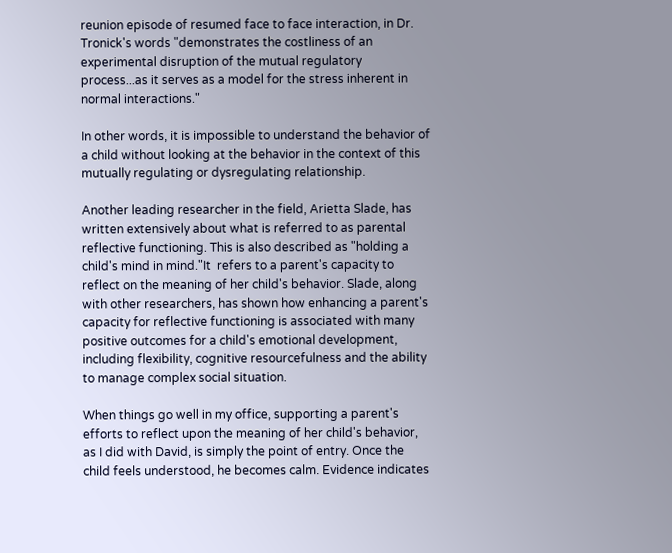reunion episode of resumed face to face interaction, in Dr. Tronick's words "demonstrates the costliness of an experimental disruption of the mutual regulatory process...as it serves as a model for the stress inherent in normal interactions."

In other words, it is impossible to understand the behavior of a child without looking at the behavior in the context of this mutually regulating or dysregulating relationship.

Another leading researcher in the field, Arietta Slade, has written extensively about what is referred to as parental reflective functioning. This is also described as "holding a child's mind in mind."It  refers to a parent's capacity to reflect on the meaning of her child's behavior. Slade, along with other researchers, has shown how enhancing a parent's capacity for reflective functioning is associated with many positive outcomes for a child's emotional development, including flexibility, cognitive resourcefulness and the ability to manage complex social situation.

When things go well in my office, supporting a parent's efforts to reflect upon the meaning of her child's behavior, as I did with David, is simply the point of entry. Once the child feels understood, he becomes calm. Evidence indicates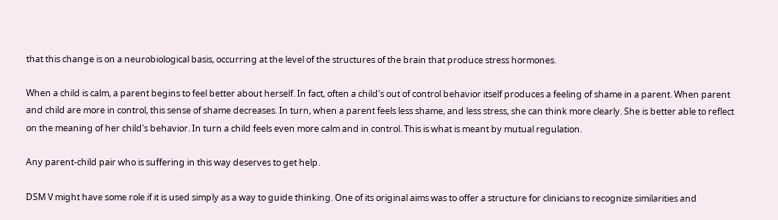that this change is on a neurobiological basis, occurring at the level of the structures of the brain that produce stress hormones.

When a child is calm, a parent begins to feel better about herself. In fact, often a child's out of control behavior itself produces a feeling of shame in a parent. When parent and child are more in control, this sense of shame decreases. In turn, when a parent feels less shame, and less stress, she can think more clearly. She is better able to reflect on the meaning of her child's behavior. In turn a child feels even more calm and in control. This is what is meant by mutual regulation.

Any parent-child pair who is suffering in this way deserves to get help.

DSM V might have some role if it is used simply as a way to guide thinking. One of its original aims was to offer a structure for clinicians to recognize similarities and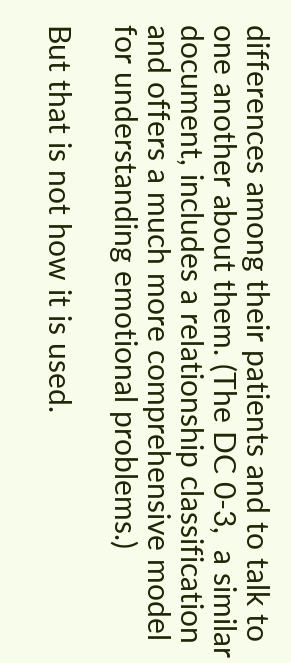differences among their patients and to talk to one another about them. (The DC 0-3,  a similar document, includes a relationship classification and offers a much more comprehensive model for understanding emotional problems.)

But that is not how it is used.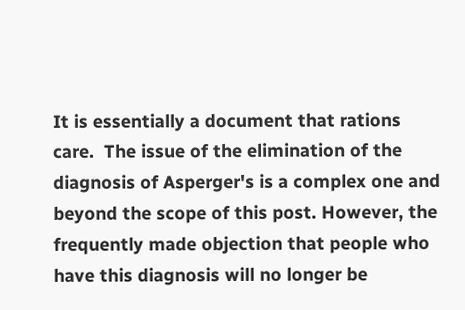It is essentially a document that rations care.  The issue of the elimination of the diagnosis of Asperger's is a complex one and beyond the scope of this post. However, the frequently made objection that people who have this diagnosis will no longer be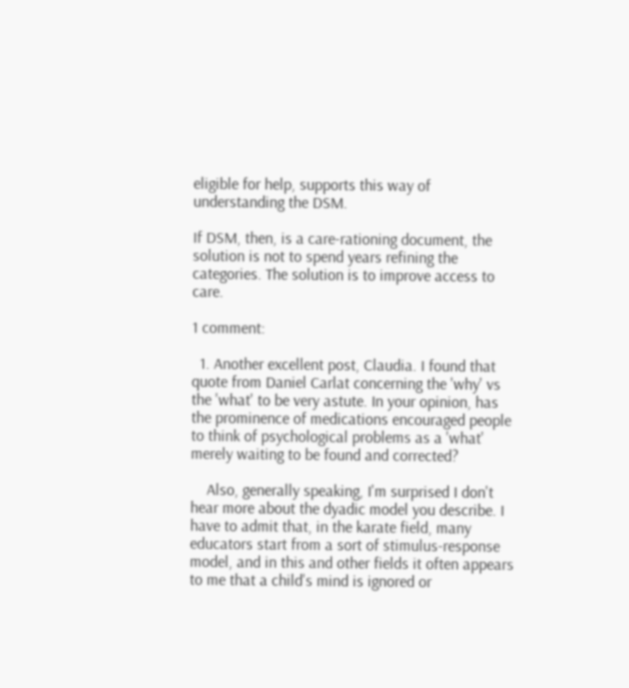eligible for help, supports this way of understanding the DSM.

If DSM, then, is a care-rationing document, the solution is not to spend years refining the categories. The solution is to improve access to care.

1 comment:

  1. Another excellent post, Claudia. I found that quote from Daniel Carlat concerning the 'why' vs the 'what' to be very astute. In your opinion, has the prominence of medications encouraged people to think of psychological problems as a 'what' merely waiting to be found and corrected?

    Also, generally speaking, I'm surprised I don't hear more about the dyadic model you describe. I have to admit that, in the karate field, many educators start from a sort of stimulus-response model, and in this and other fields it often appears to me that a child's mind is ignored or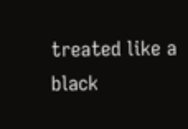treated like a black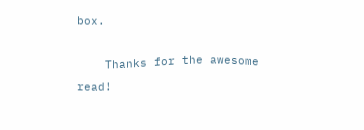box.

    Thanks for the awesome read!